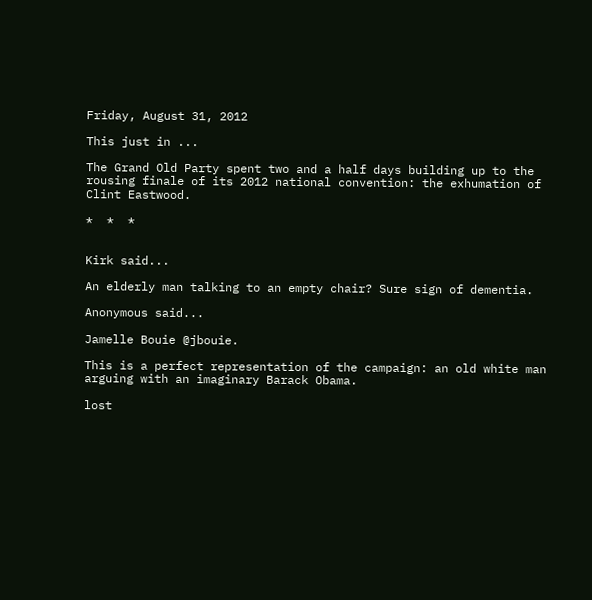Friday, August 31, 2012

This just in ...

The Grand Old Party spent two and a half days building up to the rousing finale of its 2012 national convention: the exhumation of Clint Eastwood.

*  *  *


Kirk said...

An elderly man talking to an empty chair? Sure sign of dementia.

Anonymous said...

Jamelle Bouie @jbouie.

This is a perfect representation of the campaign: an old white man arguing with an imaginary Barack Obama.

lost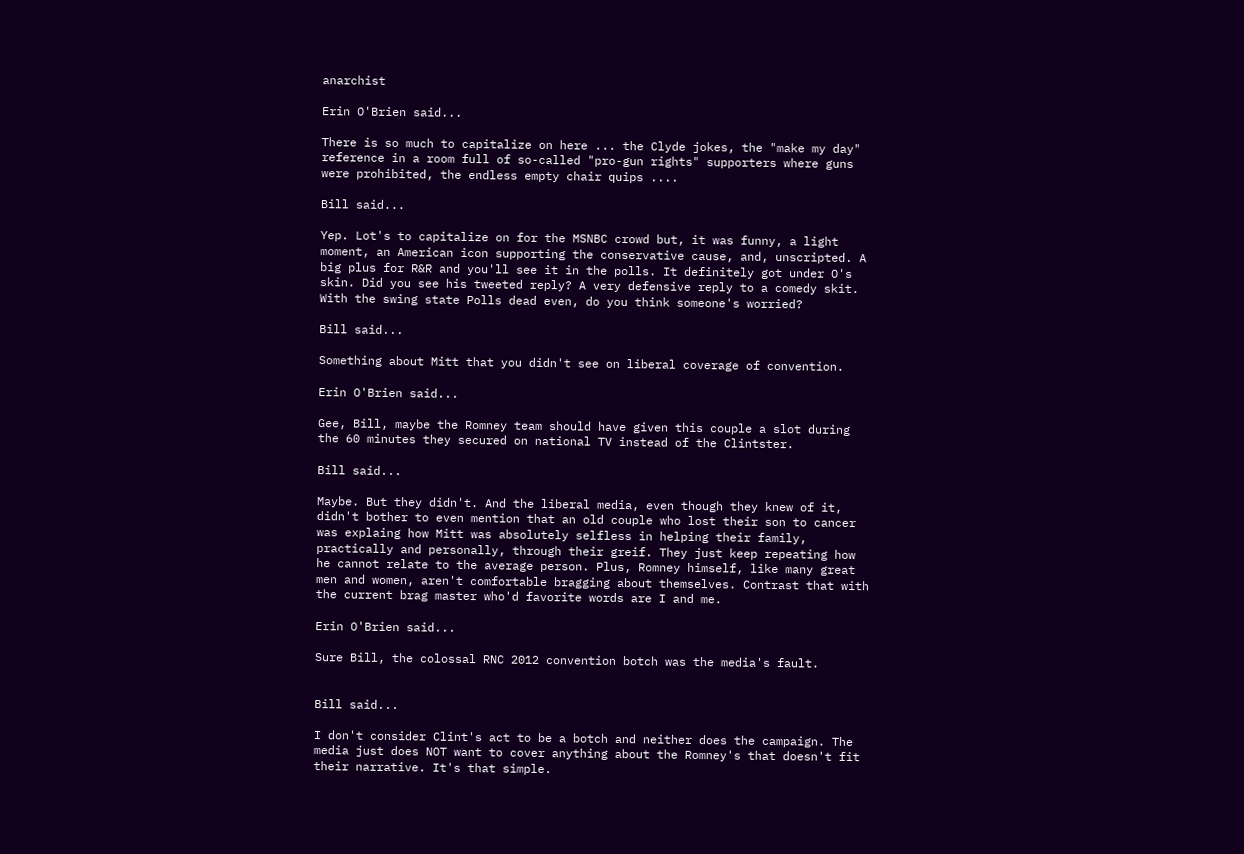anarchist

Erin O'Brien said...

There is so much to capitalize on here ... the Clyde jokes, the "make my day" reference in a room full of so-called "pro-gun rights" supporters where guns were prohibited, the endless empty chair quips ....

Bill said...

Yep. Lot's to capitalize on for the MSNBC crowd but, it was funny, a light moment, an American icon supporting the conservative cause, and, unscripted. A big plus for R&R and you'll see it in the polls. It definitely got under O's skin. Did you see his tweeted reply? A very defensive reply to a comedy skit. With the swing state Polls dead even, do you think someone's worried?

Bill said...

Something about Mitt that you didn't see on liberal coverage of convention.

Erin O'Brien said...

Gee, Bill, maybe the Romney team should have given this couple a slot during the 60 minutes they secured on national TV instead of the Clintster.

Bill said...

Maybe. But they didn't. And the liberal media, even though they knew of it, didn't bother to even mention that an old couple who lost their son to cancer was explaing how Mitt was absolutely selfless in helping their family, practically and personally, through their greif. They just keep repeating how he cannot relate to the average person. Plus, Romney himself, like many great men and women, aren't comfortable bragging about themselves. Contrast that with the current brag master who'd favorite words are I and me.

Erin O'Brien said...

Sure Bill, the colossal RNC 2012 convention botch was the media's fault.


Bill said...

I don't consider Clint's act to be a botch and neither does the campaign. The media just does NOT want to cover anything about the Romney's that doesn't fit their narrative. It's that simple.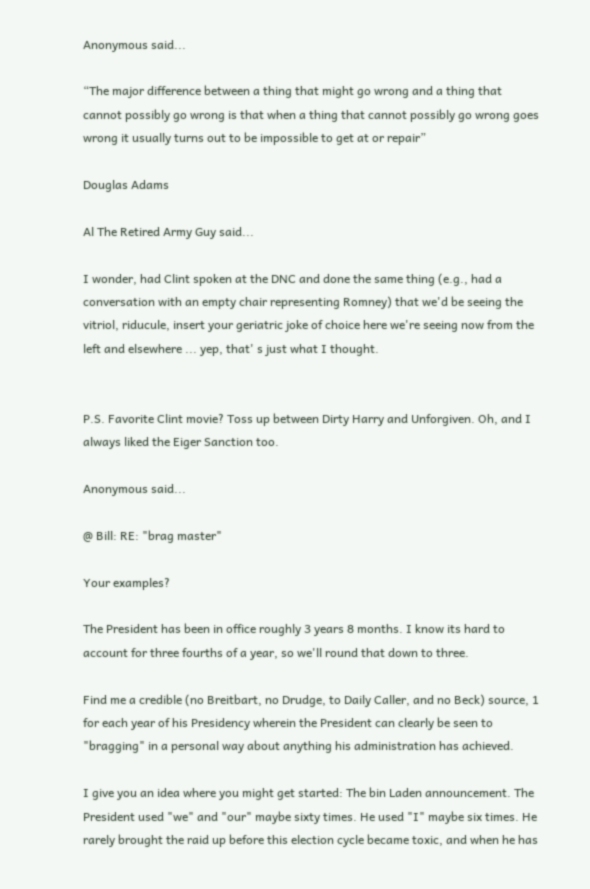Anonymous said...

“The major difference between a thing that might go wrong and a thing that cannot possibly go wrong is that when a thing that cannot possibly go wrong goes wrong it usually turns out to be impossible to get at or repair”

Douglas Adams

Al The Retired Army Guy said...

I wonder, had Clint spoken at the DNC and done the same thing (e.g., had a conversation with an empty chair representing Romney) that we'd be seeing the vitriol, riducule, insert your geriatric joke of choice here we're seeing now from the left and elsewhere ... yep, that' s just what I thought.


P.S. Favorite Clint movie? Toss up between Dirty Harry and Unforgiven. Oh, and I always liked the Eiger Sanction too.

Anonymous said...

@ Bill: RE: "brag master"

Your examples?

The President has been in office roughly 3 years 8 months. I know its hard to account for three fourths of a year, so we'll round that down to three.

Find me a credible (no Breitbart, no Drudge, to Daily Caller, and no Beck) source, 1 for each year of his Presidency wherein the President can clearly be seen to "bragging" in a personal way about anything his administration has achieved.

I give you an idea where you might get started: The bin Laden announcement. The President used "we" and "our" maybe sixty times. He used "I" maybe six times. He rarely brought the raid up before this election cycle became toxic, and when he has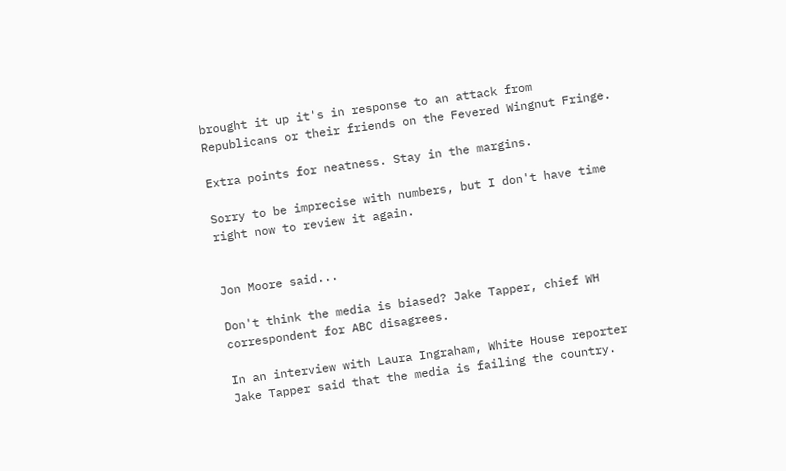brought it up it's in response to an attack from Republicans or their friends on the Fevered Wingnut Fringe.

Extra points for neatness. Stay in the margins.

Sorry to be imprecise with numbers, but I don't have time right now to review it again.


Jon Moore said...

Don't think the media is biased? Jake Tapper, chief WH correspondent for ABC disagrees.

In an interview with Laura Ingraham, White House reporter Jake Tapper said that the media is failing the country.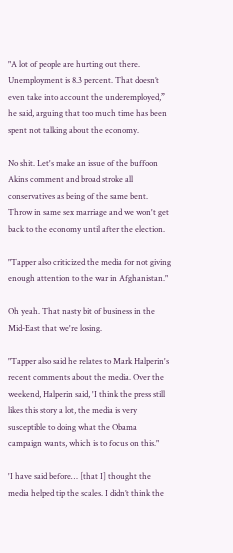"A lot of people are hurting out there. Unemployment is 8.3 percent. That doesn’t even take into account the underemployed,” he said, arguing that too much time has been spent not talking about the economy.

No shit. Let's make an issue of the buffoon Akins comment and broad stroke all conservatives as being of the same bent. Throw in same sex marriage and we won't get back to the economy until after the election.

"Tapper also criticized the media for not giving enough attention to the war in Afghanistan."

Oh yeah. That nasty bit of business in the Mid-East that we're losing.

"Tapper also said he relates to Mark Halperin's recent comments about the media. Over the weekend, Halperin said, 'I think the press still likes this story a lot, the media is very susceptible to doing what the Obama campaign wants, which is to focus on this."

'I have said before… [that I] thought the media helped tip the scales. I didn’t think the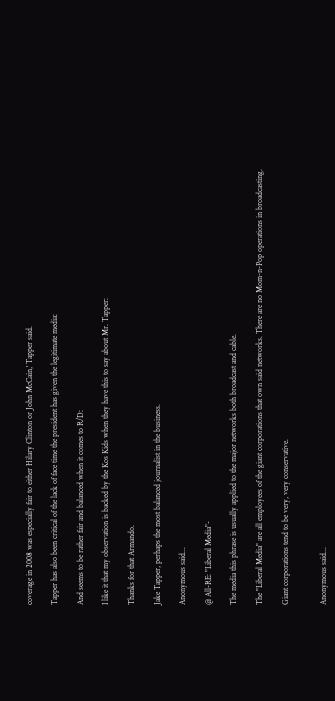coverage in 2008 was especially fair to either Hilary Clinton or John McCain,' Tapper said.

Tapper has also been critical of the lack of face time the president has given the legitimate media:

And seems to be rather fair and balanced when it comes to R/D:

I like it that my observation is backed by the Kos Kids when they have this to say about Mr. Tapper:

Thanks for that Armando.

Jake Tapper, perhaps the most balanced journalist in the business.

Anonymous said...

@ All-RE: "Liberal Media"-

The media this phrase is usually applied to the major networks both broadcast and cable.

The "Liberal Media" are all employees of the giant corporations that own said networks. There are no Mom-n-Pop operations in broadcasting.

Giant corporations tend to be very, very conservative.


Anonymous said...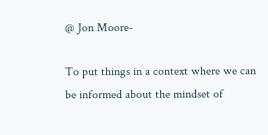@ Jon Moore-

To put things in a context where we can be informed about the mindset of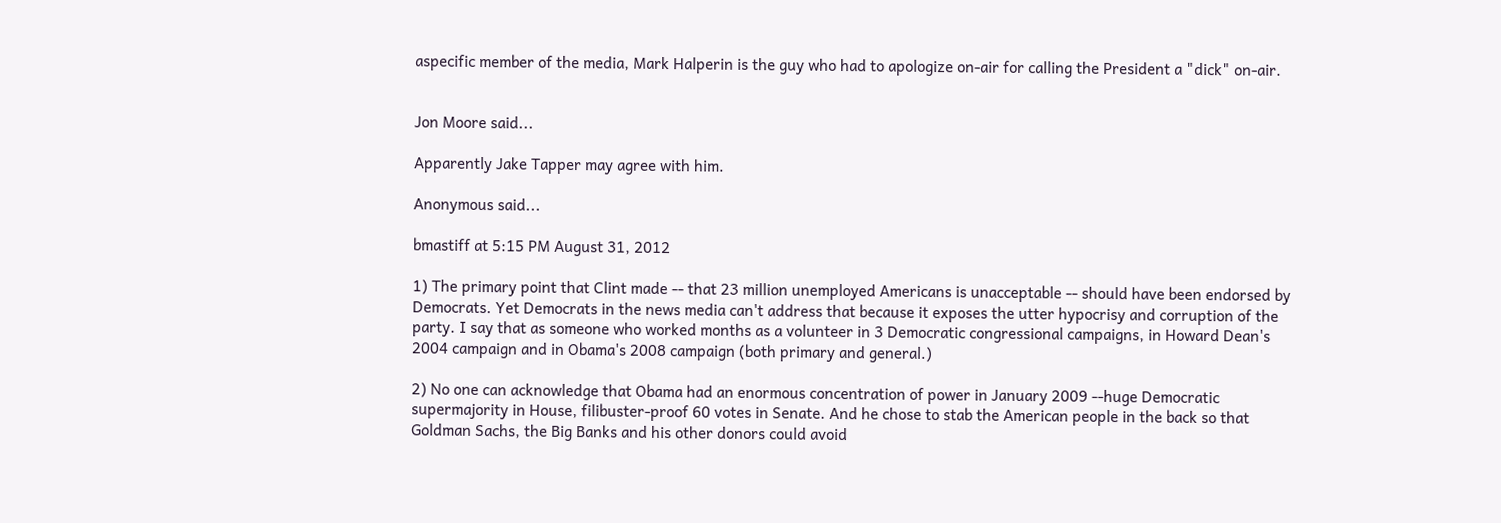aspecific member of the media, Mark Halperin is the guy who had to apologize on-air for calling the President a "dick" on-air.


Jon Moore said...

Apparently Jake Tapper may agree with him.

Anonymous said...

bmastiff at 5:15 PM August 31, 2012

1) The primary point that Clint made -- that 23 million unemployed Americans is unacceptable -- should have been endorsed by Democrats. Yet Democrats in the news media can't address that because it exposes the utter hypocrisy and corruption of the party. I say that as someone who worked months as a volunteer in 3 Democratic congressional campaigns, in Howard Dean's 2004 campaign and in Obama's 2008 campaign (both primary and general.)

2) No one can acknowledge that Obama had an enormous concentration of power in January 2009 --huge Democratic supermajority in House, filibuster-proof 60 votes in Senate. And he chose to stab the American people in the back so that Goldman Sachs, the Big Banks and his other donors could avoid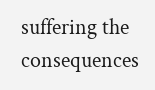suffering the consequences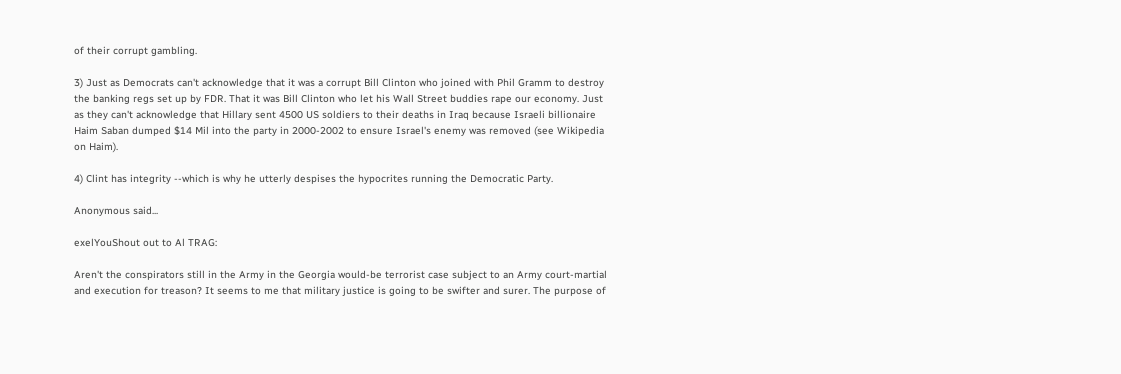of their corrupt gambling.

3) Just as Democrats can't acknowledge that it was a corrupt Bill Clinton who joined with Phil Gramm to destroy the banking regs set up by FDR. That it was Bill Clinton who let his Wall Street buddies rape our economy. Just as they can't acknowledge that Hillary sent 4500 US soldiers to their deaths in Iraq because Israeli billionaire Haim Saban dumped $14 Mil into the party in 2000-2002 to ensure Israel's enemy was removed (see Wikipedia on Haim).

4) Clint has integrity --which is why he utterly despises the hypocrites running the Democratic Party.

Anonymous said...

exelYouShout out to Al TRAG:

Aren't the conspirators still in the Army in the Georgia would-be terrorist case subject to an Army court-martial and execution for treason? It seems to me that military justice is going to be swifter and surer. The purpose of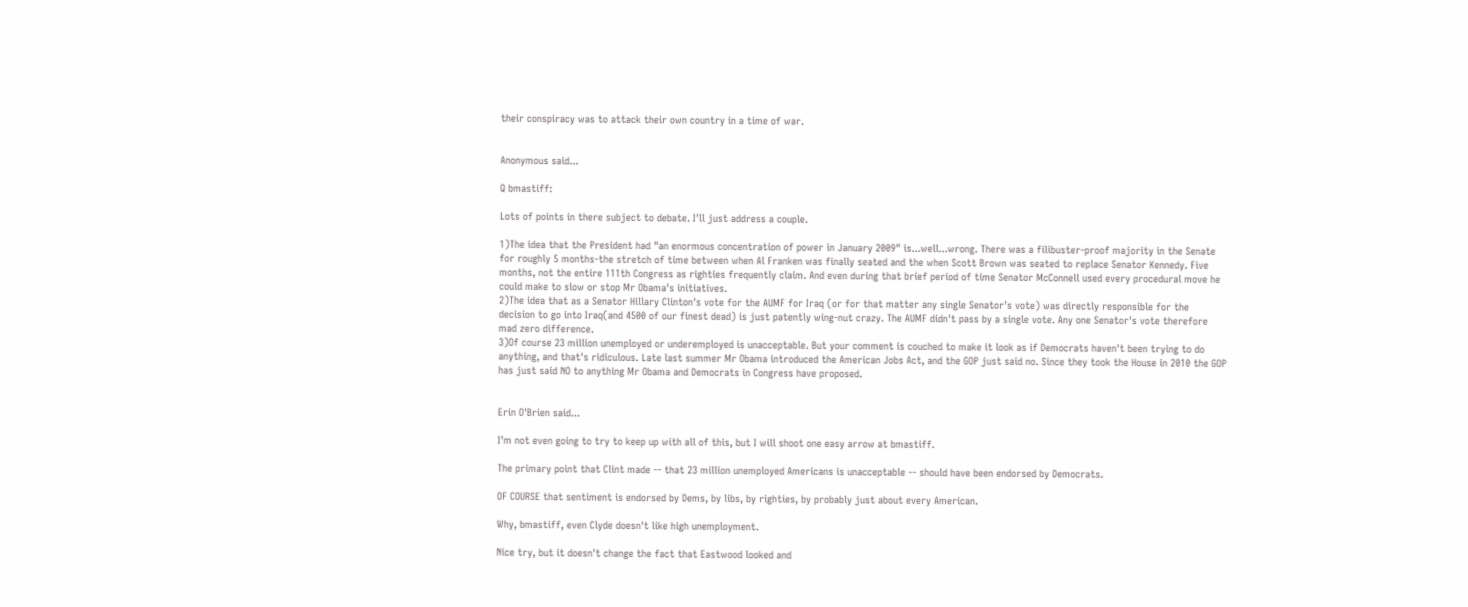their conspiracy was to attack their own country in a time of war.


Anonymous said...

Q bmastiff:

Lots of points in there subject to debate. I'll just address a couple.

1)The idea that the President had "an enormous concentration of power in January 2009" is...well...wrong. There was a filibuster-proof majority in the Senate for roughly 5 months-the stretch of time between when Al Franken was finally seated and the when Scott Brown was seated to replace Senator Kennedy. Five months, not the entire 111th Congress as righties frequently claim. And even during that brief period of time Senator McConnell used every procedural move he could make to slow or stop Mr Obama's initiatives.
2)The idea that as a Senator Hillary Clinton's vote for the AUMF for Iraq (or for that matter any single Senator's vote) was directly responsible for the decision to go into Iraq(and 4500 of our finest dead) is just patently wing-nut crazy. The AUMF didn't pass by a single vote. Any one Senator's vote therefore mad zero difference.
3)Of course 23 million unemployed or underemployed is unacceptable. But your comment is couched to make it look as if Democrats haven't been trying to do anything, and that's ridiculous. Late last summer Mr Obama introduced the American Jobs Act, and the GOP just said no. Since they took the House in 2010 the GOP has just said NO to anything Mr Obama and Democrats in Congress have proposed.


Erin O'Brien said...

I'm not even going to try to keep up with all of this, but I will shoot one easy arrow at bmastiff.

The primary point that Clint made -- that 23 million unemployed Americans is unacceptable -- should have been endorsed by Democrats.

OF COURSE that sentiment is endorsed by Dems, by libs, by righties, by probably just about every American.

Why, bmastiff, even Clyde doesn't like high unemployment.

Nice try, but it doesn't change the fact that Eastwood looked and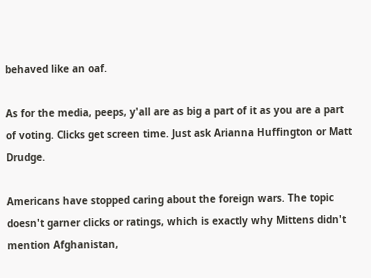behaved like an oaf.

As for the media, peeps, y'all are as big a part of it as you are a part of voting. Clicks get screen time. Just ask Arianna Huffington or Matt Drudge.

Americans have stopped caring about the foreign wars. The topic doesn't garner clicks or ratings, which is exactly why Mittens didn't mention Afghanistan,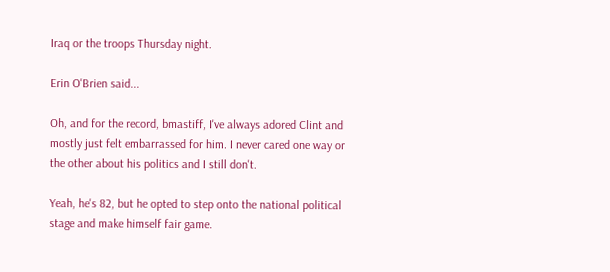Iraq or the troops Thursday night.

Erin O'Brien said...

Oh, and for the record, bmastiff, I've always adored Clint and mostly just felt embarrassed for him. I never cared one way or the other about his politics and I still don't.

Yeah, he's 82, but he opted to step onto the national political stage and make himself fair game.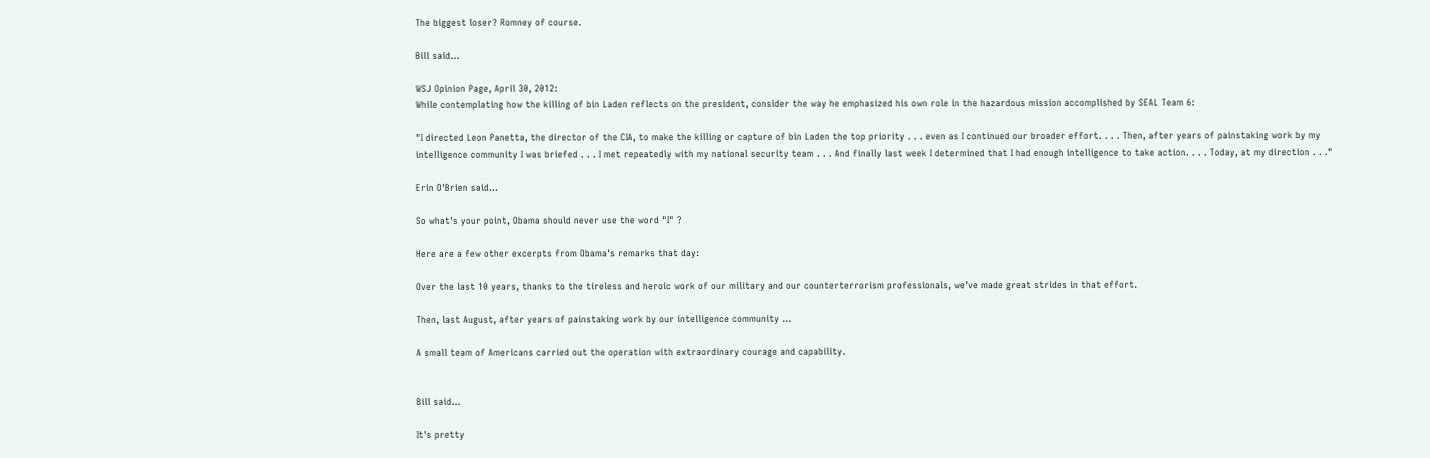The biggest loser? Romney of course.

Bill said...

WSJ Opinion Page, April 30, 2012:
While contemplating how the killing of bin Laden reflects on the president, consider the way he emphasized his own role in the hazardous mission accomplished by SEAL Team 6:

"I directed Leon Panetta, the director of the CIA, to make the killing or capture of bin Laden the top priority . . . even as I continued our broader effort. . . . Then, after years of painstaking work by my intelligence community I was briefed . . . I met repeatedly with my national security team . . . And finally last week I determined that I had enough intelligence to take action. . . . Today, at my direction . . ."

Erin O'Brien said...

So what's your point, Obama should never use the word "I" ?

Here are a few other excerpts from Obama's remarks that day:

Over the last 10 years, thanks to the tireless and heroic work of our military and our counterterrorism professionals, we’ve made great strides in that effort.

Then, last August, after years of painstaking work by our intelligence community ...

A small team of Americans carried out the operation with extraordinary courage and capability.


Bill said...

It's pretty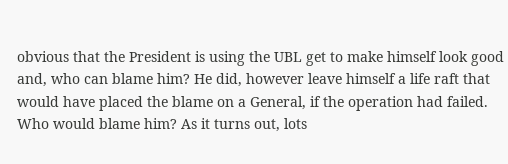obvious that the President is using the UBL get to make himself look good and, who can blame him? He did, however leave himself a life raft that would have placed the blame on a General, if the operation had failed. Who would blame him? As it turns out, lots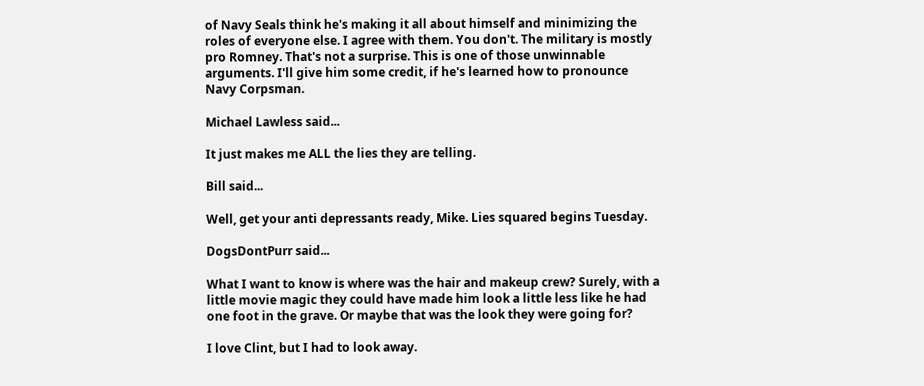of Navy Seals think he's making it all about himself and minimizing the roles of everyone else. I agree with them. You don't. The military is mostly pro Romney. That's not a surprise. This is one of those unwinnable arguments. I'll give him some credit, if he's learned how to pronounce Navy Corpsman.

Michael Lawless said...

It just makes me ALL the lies they are telling.

Bill said...

Well, get your anti depressants ready, Mike. Lies squared begins Tuesday.

DogsDontPurr said...

What I want to know is where was the hair and makeup crew? Surely, with a little movie magic they could have made him look a little less like he had one foot in the grave. Or maybe that was the look they were going for?

I love Clint, but I had to look away.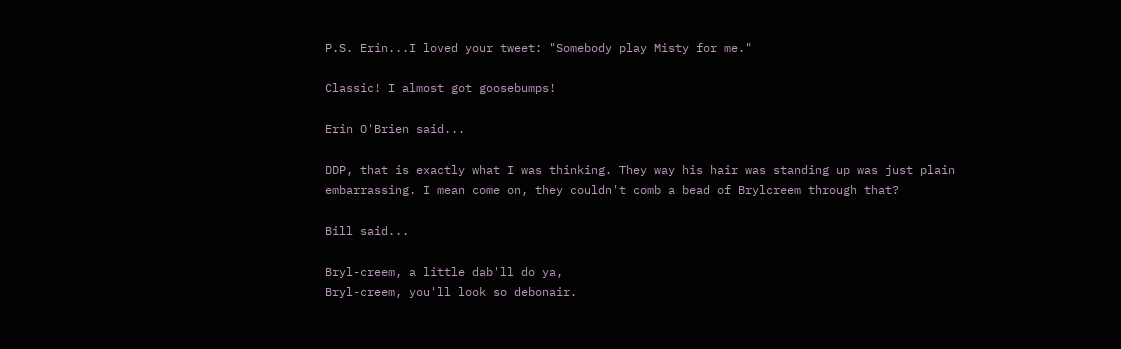P.S. Erin...I loved your tweet: "Somebody play Misty for me."

Classic! I almost got goosebumps!

Erin O'Brien said...

DDP, that is exactly what I was thinking. They way his hair was standing up was just plain embarrassing. I mean come on, they couldn't comb a bead of Brylcreem through that?

Bill said...

Bryl-creem, a little dab'll do ya,
Bryl-creem, you'll look so debonair.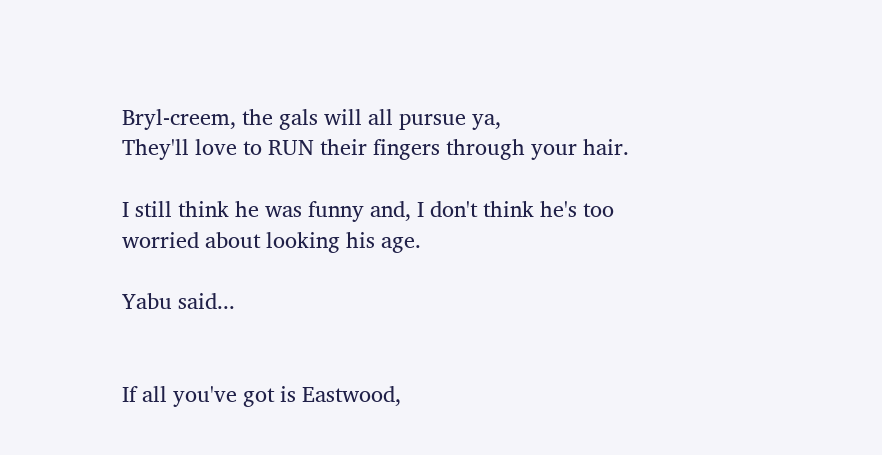Bryl-creem, the gals will all pursue ya,
They'll love to RUN their fingers through your hair.

I still think he was funny and, I don't think he's too worried about looking his age.

Yabu said...


If all you've got is Eastwood,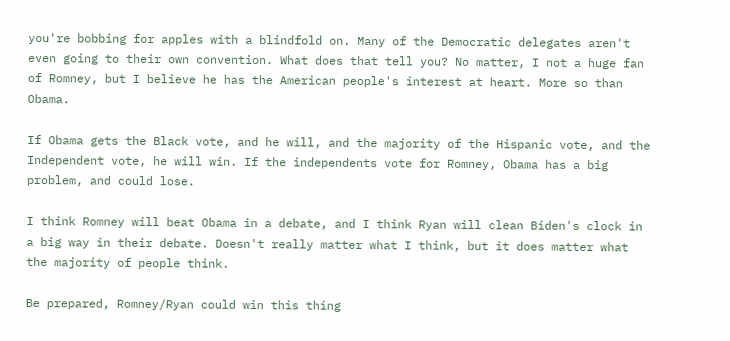you're bobbing for apples with a blindfold on. Many of the Democratic delegates aren't even going to their own convention. What does that tell you? No matter, I not a huge fan of Romney, but I believe he has the American people's interest at heart. More so than Obama.

If Obama gets the Black vote, and he will, and the majority of the Hispanic vote, and the Independent vote, he will win. If the independents vote for Romney, Obama has a big problem, and could lose.

I think Romney will beat Obama in a debate, and I think Ryan will clean Biden's clock in a big way in their debate. Doesn't really matter what I think, but it does matter what the majority of people think.

Be prepared, Romney/Ryan could win this thing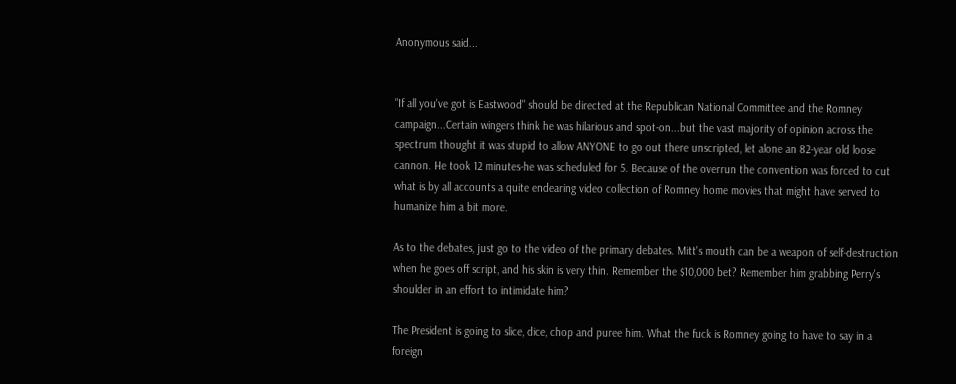Anonymous said...


"If all you've got is Eastwood" should be directed at the Republican National Committee and the Romney campaign...Certain wingers think he was hilarious and spot-on...but the vast majority of opinion across the spectrum thought it was stupid to allow ANYONE to go out there unscripted, let alone an 82-year old loose cannon. He took 12 minutes-he was scheduled for 5. Because of the overrun the convention was forced to cut what is by all accounts a quite endearing video collection of Romney home movies that might have served to humanize him a bit more.

As to the debates, just go to the video of the primary debates. Mitt's mouth can be a weapon of self-destruction when he goes off script, and his skin is very thin. Remember the $10,000 bet? Remember him grabbing Perry's shoulder in an effort to intimidate him?

The President is going to slice, dice, chop and puree him. What the fuck is Romney going to have to say in a foreign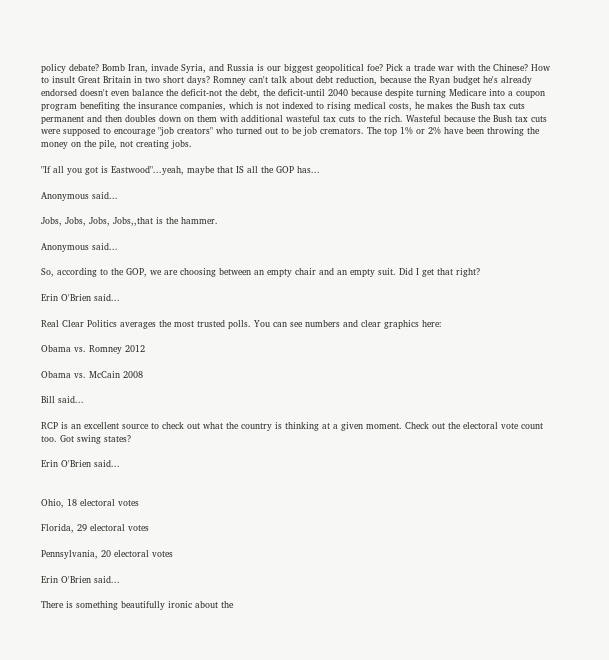policy debate? Bomb Iran, invade Syria, and Russia is our biggest geopolitical foe? Pick a trade war with the Chinese? How to insult Great Britain in two short days? Romney can't talk about debt reduction, because the Ryan budget he's already endorsed doesn't even balance the deficit-not the debt, the deficit-until 2040 because despite turning Medicare into a coupon program benefiting the insurance companies, which is not indexed to rising medical costs, he makes the Bush tax cuts permanent and then doubles down on them with additional wasteful tax cuts to the rich. Wasteful because the Bush tax cuts were supposed to encourage "job creators" who turned out to be job cremators. The top 1% or 2% have been throwing the money on the pile, not creating jobs.

"If all you got is Eastwood"...yeah, maybe that IS all the GOP has...

Anonymous said...

Jobs, Jobs, Jobs, Jobs,,that is the hammer.

Anonymous said...

So, according to the GOP, we are choosing between an empty chair and an empty suit. Did I get that right?

Erin O'Brien said...

Real Clear Politics averages the most trusted polls. You can see numbers and clear graphics here:

Obama vs. Romney 2012

Obama vs. McCain 2008

Bill said...

RCP is an excellent source to check out what the country is thinking at a given moment. Check out the electoral vote count too. Got swing states?

Erin O'Brien said...


Ohio, 18 electoral votes

Florida, 29 electoral votes

Pennsylvania, 20 electoral votes

Erin O'Brien said...

There is something beautifully ironic about the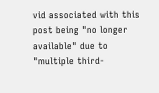vid associated with this post being "no longer available" due to "multiple third-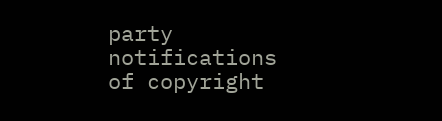party notifications of copyright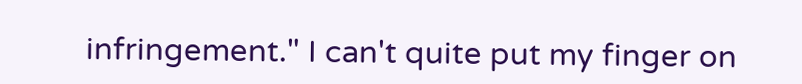infringement." I can't quite put my finger on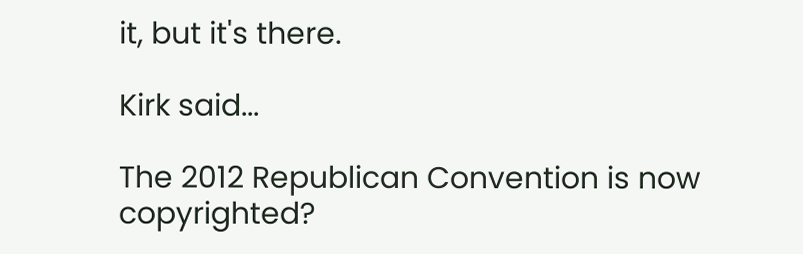it, but it's there.

Kirk said...

The 2012 Republican Convention is now copyrighted?